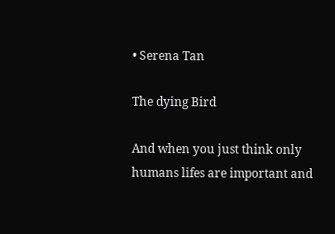• Serena Tan

The dying Bird

And when you just think only humans lifes are important and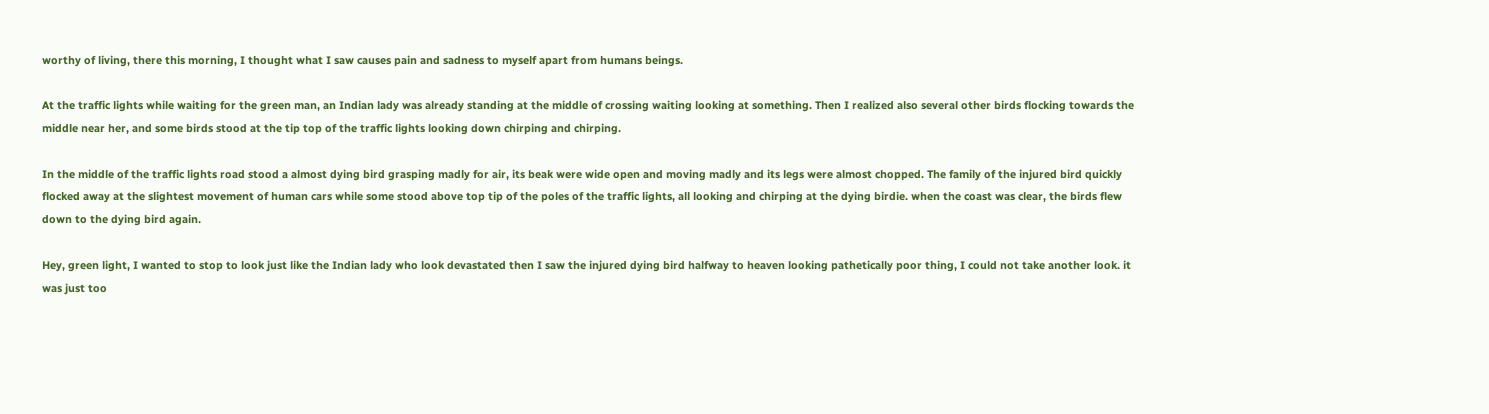worthy of living, there this morning, I thought what I saw causes pain and sadness to myself apart from humans beings.

At the traffic lights while waiting for the green man, an Indian lady was already standing at the middle of crossing waiting looking at something. Then I realized also several other birds flocking towards the middle near her, and some birds stood at the tip top of the traffic lights looking down chirping and chirping.

In the middle of the traffic lights road stood a almost dying bird grasping madly for air, its beak were wide open and moving madly and its legs were almost chopped. The family of the injured bird quickly flocked away at the slightest movement of human cars while some stood above top tip of the poles of the traffic lights, all looking and chirping at the dying birdie. when the coast was clear, the birds flew down to the dying bird again.

Hey, green light, I wanted to stop to look just like the Indian lady who look devastated then I saw the injured dying bird halfway to heaven looking pathetically poor thing, I could not take another look. it was just too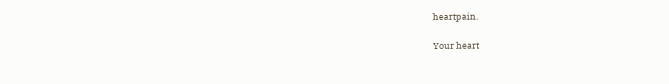heartpain.

Your heart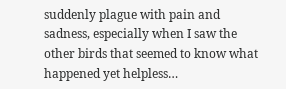suddenly plague with pain and sadness, especially when I saw the other birds that seemed to know what happened yet helpless…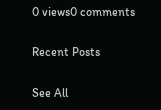0 views0 comments

Recent Posts

See All